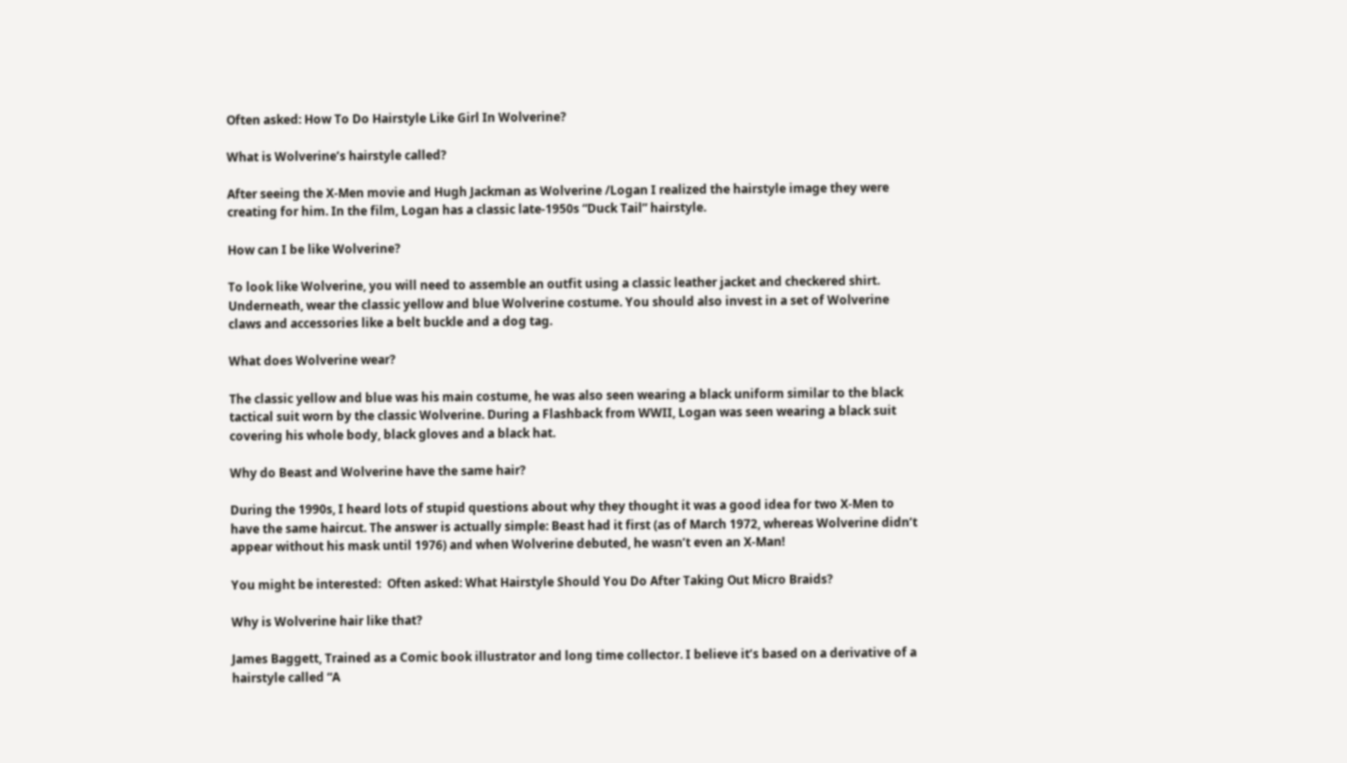Often asked: How To Do Hairstyle Like Girl In Wolverine?

What is Wolverine’s hairstyle called?

After seeing the X-Men movie and Hugh Jackman as Wolverine /Logan I realized the hairstyle image they were creating for him. In the film, Logan has a classic late-1950s “Duck Tail” hairstyle.

How can I be like Wolverine?

To look like Wolverine, you will need to assemble an outfit using a classic leather jacket and checkered shirt. Underneath, wear the classic yellow and blue Wolverine costume. You should also invest in a set of Wolverine claws and accessories like a belt buckle and a dog tag.

What does Wolverine wear?

The classic yellow and blue was his main costume, he was also seen wearing a black uniform similar to the black tactical suit worn by the classic Wolverine. During a Flashback from WWII, Logan was seen wearing a black suit covering his whole body, black gloves and a black hat.

Why do Beast and Wolverine have the same hair?

During the 1990s, I heard lots of stupid questions about why they thought it was a good idea for two X-Men to have the same haircut. The answer is actually simple: Beast had it first (as of March 1972, whereas Wolverine didn’t appear without his mask until 1976) and when Wolverine debuted, he wasn’t even an X-Man!

You might be interested:  Often asked: What Hairstyle Should You Do After Taking Out Micro Braids?

Why is Wolverine hair like that?

James Baggett, Trained as a Comic book illustrator and long time collector. I believe it’s based on a derivative of a hairstyle called “A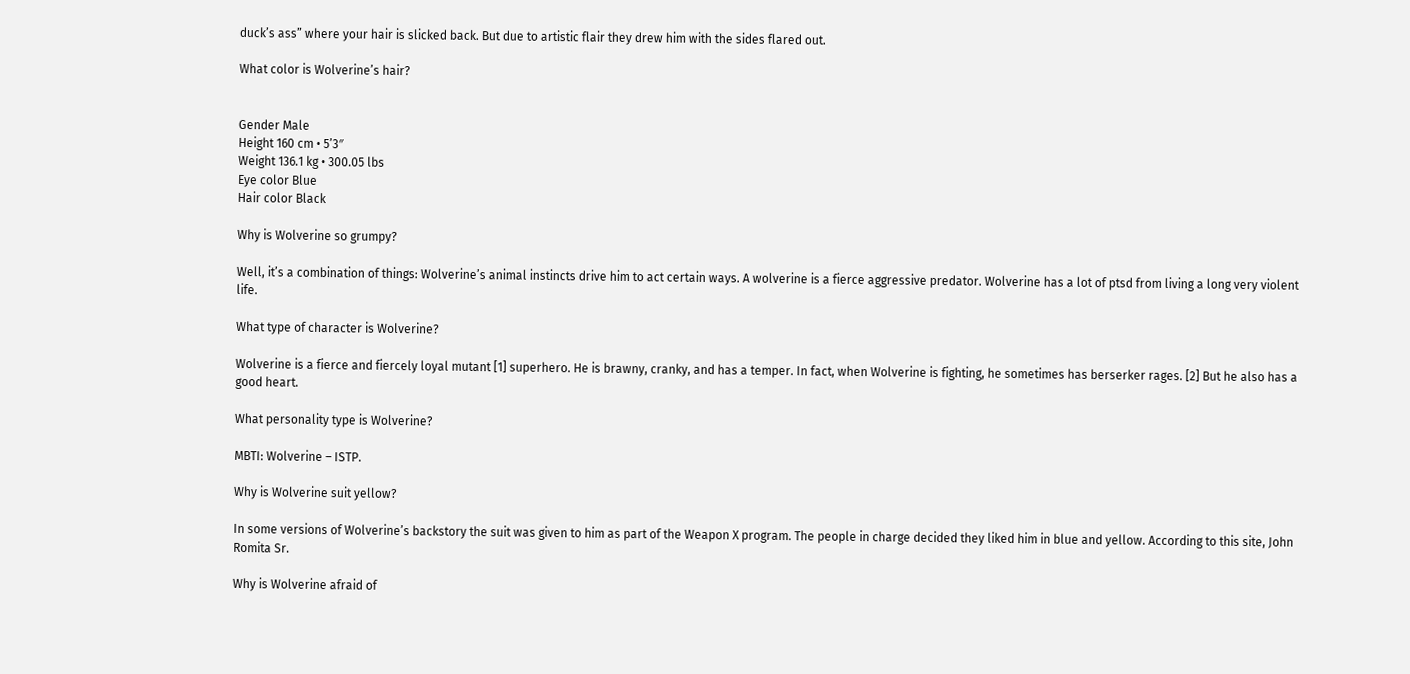duck’s ass” where your hair is slicked back. But due to artistic flair they drew him with the sides flared out.

What color is Wolverine’s hair?


Gender Male
Height 160 cm • 5’3″
Weight 136.1 kg • 300.05 lbs
Eye color Blue
Hair color Black

Why is Wolverine so grumpy?

Well, it’s a combination of things: Wolverine’s animal instincts drive him to act certain ways. A wolverine is a fierce aggressive predator. Wolverine has a lot of ptsd from living a long very violent life.

What type of character is Wolverine?

Wolverine is a fierce and fiercely loyal mutant [1] superhero. He is brawny, cranky, and has a temper. In fact, when Wolverine is fighting, he sometimes has berserker rages. [2] But he also has a good heart.

What personality type is Wolverine?

MBTI: Wolverine – ISTP.

Why is Wolverine suit yellow?

In some versions of Wolverine’s backstory the suit was given to him as part of the Weapon X program. The people in charge decided they liked him in blue and yellow. According to this site, John Romita Sr.

Why is Wolverine afraid of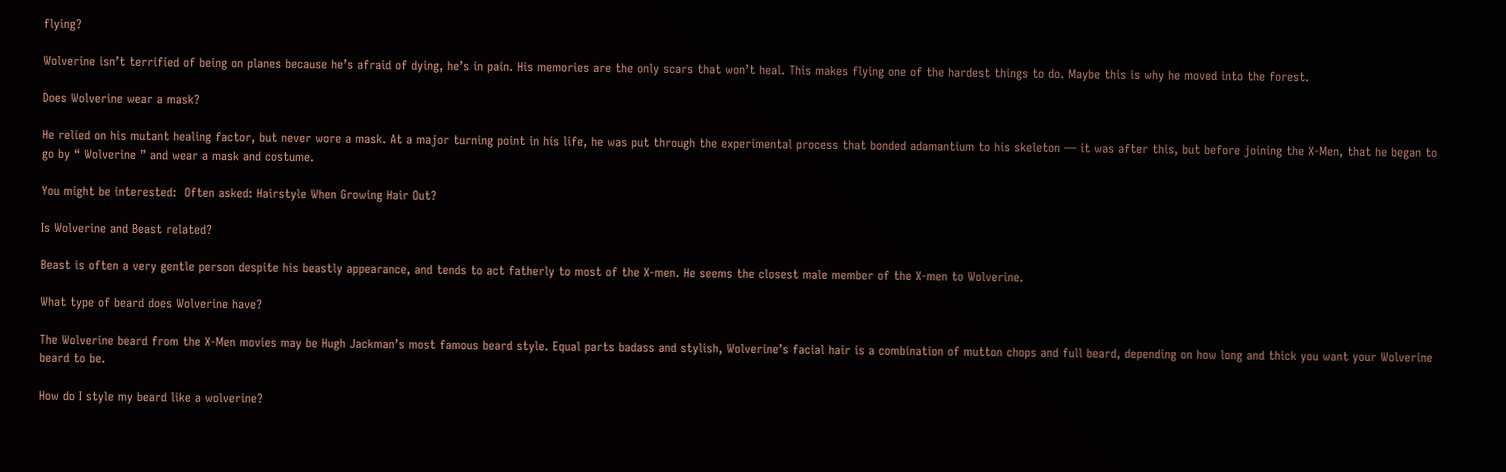flying?

Wolverine isn’t terrified of being on planes because he’s afraid of dying, he’s in pain. His memories are the only scars that won’t heal. This makes flying one of the hardest things to do. Maybe this is why he moved into the forest.

Does Wolverine wear a mask?

He relied on his mutant healing factor, but never wore a mask. At a major turning point in his life, he was put through the experimental process that bonded adamantium to his skeleton — it was after this, but before joining the X-Men, that he began to go by “ Wolverine ” and wear a mask and costume.

You might be interested:  Often asked: Hairstyle When Growing Hair Out?

Is Wolverine and Beast related?

Beast is often a very gentle person despite his beastly appearance, and tends to act fatherly to most of the X-men. He seems the closest male member of the X-men to Wolverine.

What type of beard does Wolverine have?

The Wolverine beard from the X-Men movies may be Hugh Jackman’s most famous beard style. Equal parts badass and stylish, Wolverine’s facial hair is a combination of mutton chops and full beard, depending on how long and thick you want your Wolverine beard to be.

How do I style my beard like a wolverine?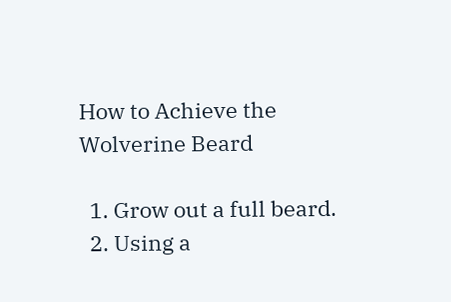How to Achieve the Wolverine Beard

  1. Grow out a full beard.
  2. Using a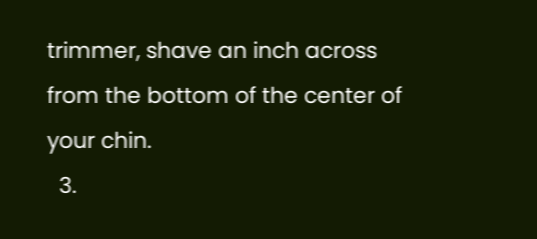trimmer, shave an inch across from the bottom of the center of your chin.
  3.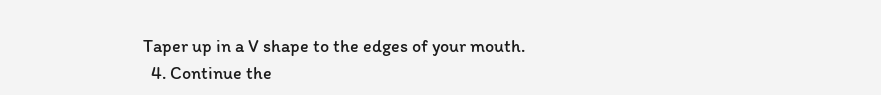Taper up in a V shape to the edges of your mouth.
  4. Continue the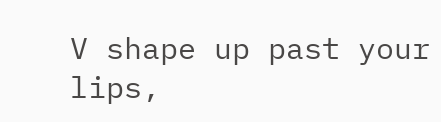V shape up past your lips,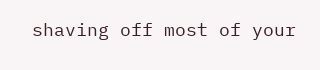shaving off most of your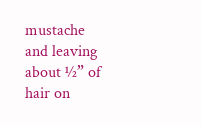mustache and leaving about ½” of hair on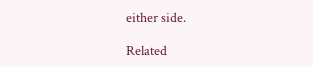either side.

Related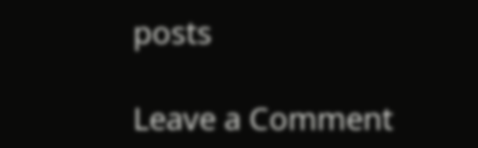posts

Leave a Comment